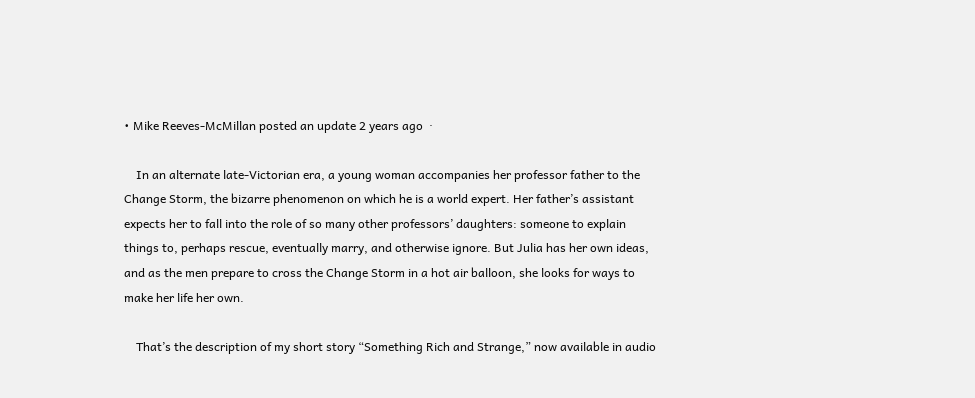• Mike Reeves-McMillan posted an update 2 years ago  ·

    In an alternate late-Victorian era, a young woman accompanies her professor father to the Change Storm, the bizarre phenomenon on which he is a world expert. Her father’s assistant expects her to fall into the role of so many other professors’ daughters: someone to explain things to, perhaps rescue, eventually marry, and otherwise ignore. But Julia has her own ideas, and as the men prepare to cross the Change Storm in a hot air balloon, she looks for ways to make her life her own.

    That’s the description of my short story “Something Rich and Strange,” now available in audio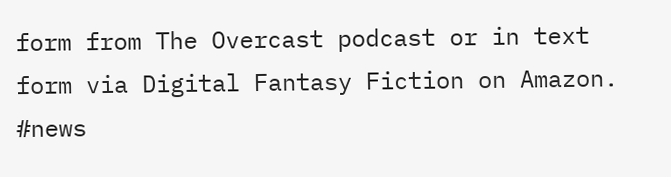form from The Overcast podcast or in text form via Digital Fantasy Fiction on Amazon. #news